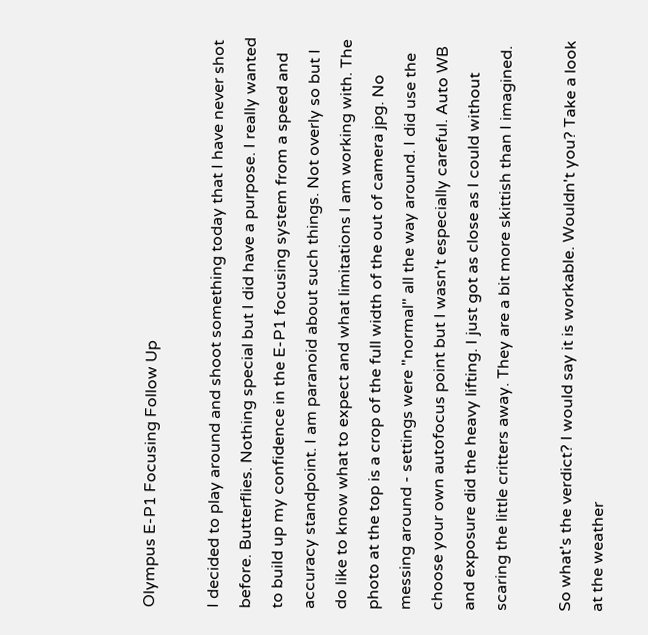Olympus E-P1 Focusing Follow Up

I decided to play around and shoot something today that I have never shot before. Butterflies. Nothing special but I did have a purpose. I really wanted to build up my confidence in the E-P1 focusing system from a speed and accuracy standpoint. I am paranoid about such things. Not overly so but I do like to know what to expect and what limitations I am working with. The photo at the top is a crop of the full width of the out of camera jpg. No messing around - settings were "normal" all the way around. I did use the choose your own autofocus point but I wasn't especially careful. Auto WB and exposure did the heavy lifting. I just got as close as I could without scaring the little critters away. They are a bit more skittish than I imagined.

So what's the verdict? I would say it is workable. Wouldn't you? Take a look at the weather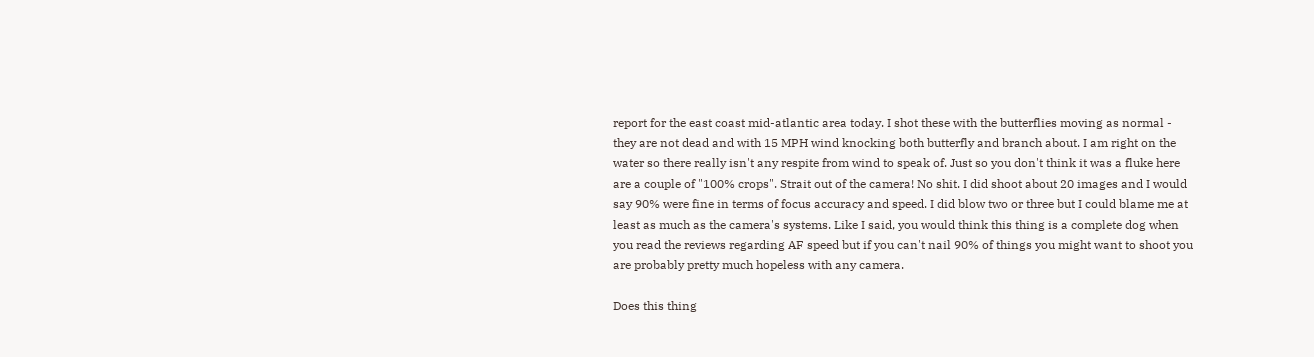report for the east coast mid-atlantic area today. I shot these with the butterflies moving as normal - they are not dead and with 15 MPH wind knocking both butterfly and branch about. I am right on the water so there really isn't any respite from wind to speak of. Just so you don't think it was a fluke here are a couple of "100% crops". Strait out of the camera! No shit. I did shoot about 20 images and I would say 90% were fine in terms of focus accuracy and speed. I did blow two or three but I could blame me at least as much as the camera's systems. Like I said, you would think this thing is a complete dog when you read the reviews regarding AF speed but if you can't nail 90% of things you might want to shoot you are probably pretty much hopeless with any camera.

Does this thing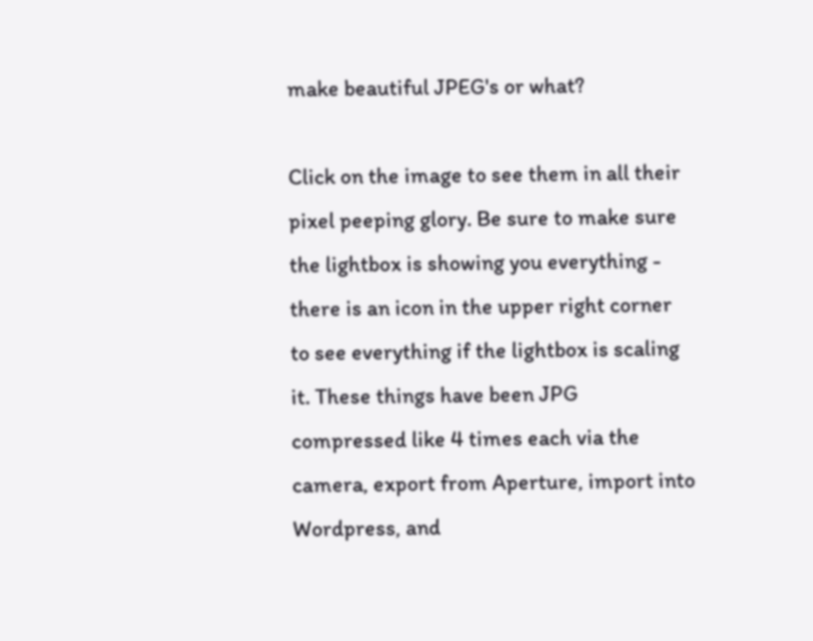make beautiful JPEG's or what?

Click on the image to see them in all their pixel peeping glory. Be sure to make sure the lightbox is showing you everything - there is an icon in the upper right corner to see everything if the lightbox is scaling it. These things have been JPG compressed like 4 times each via the camera, export from Aperture, import into Wordpress, and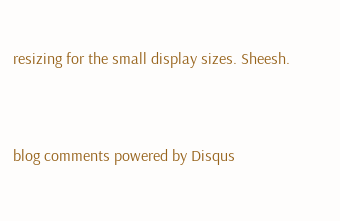resizing for the small display sizes. Sheesh.


blog comments powered by Disqus